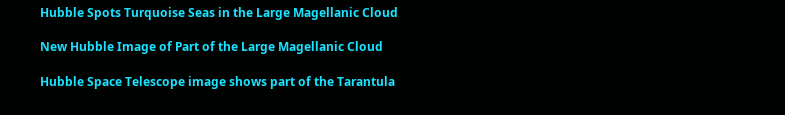Hubble Spots Turquoise Seas in the Large Magellanic Cloud

New Hubble Image of Part of the Large Magellanic Cloud

Hubble Space Telescope image shows part of the Tarantula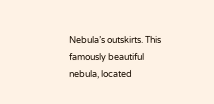Nebula’s outskirts. This famously beautiful nebula, located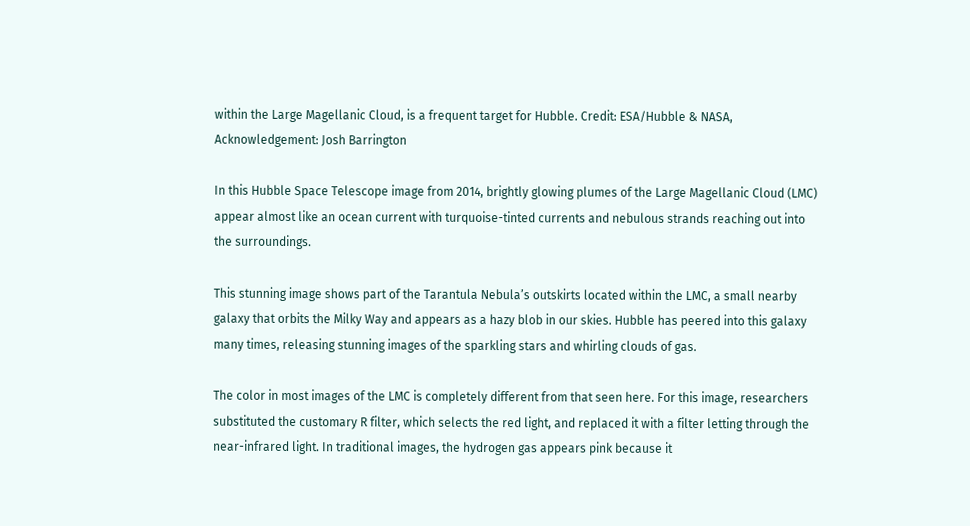within the Large Magellanic Cloud, is a frequent target for Hubble. Credit: ESA/Hubble & NASA, Acknowledgement: Josh Barrington

In this Hubble Space Telescope image from 2014, brightly glowing plumes of the Large Magellanic Cloud (LMC) appear almost like an ocean current with turquoise-tinted currents and nebulous strands reaching out into the surroundings.

This stunning image shows part of the Tarantula Nebula’s outskirts located within the LMC, a small nearby galaxy that orbits the Milky Way and appears as a hazy blob in our skies. Hubble has peered into this galaxy many times, releasing stunning images of the sparkling stars and whirling clouds of gas.

The color in most images of the LMC is completely different from that seen here. For this image, researchers substituted the customary R filter, which selects the red light, and replaced it with a filter letting through the near-infrared light. In traditional images, the hydrogen gas appears pink because it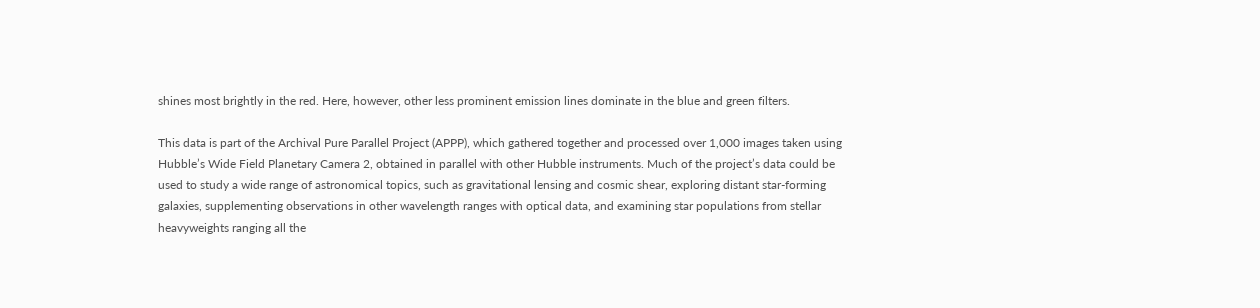shines most brightly in the red. Here, however, other less prominent emission lines dominate in the blue and green filters.

This data is part of the Archival Pure Parallel Project (APPP), which gathered together and processed over 1,000 images taken using Hubble’s Wide Field Planetary Camera 2, obtained in parallel with other Hubble instruments. Much of the project’s data could be used to study a wide range of astronomical topics, such as gravitational lensing and cosmic shear, exploring distant star-forming galaxies, supplementing observations in other wavelength ranges with optical data, and examining star populations from stellar heavyweights ranging all the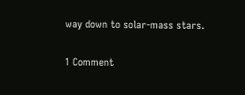way down to solar-mass stars.

1 Comment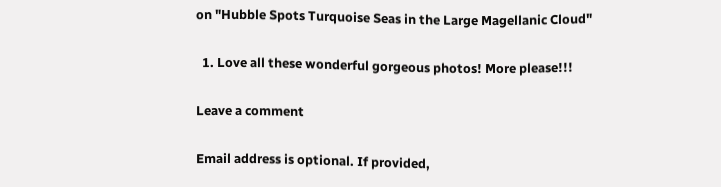on "Hubble Spots Turquoise Seas in the Large Magellanic Cloud"

  1. Love all these wonderful gorgeous photos! More please!!!

Leave a comment

Email address is optional. If provided,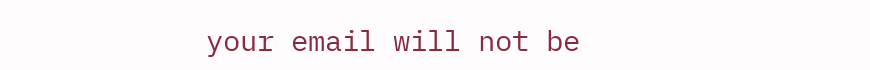your email will not be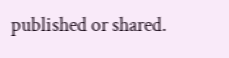published or shared.